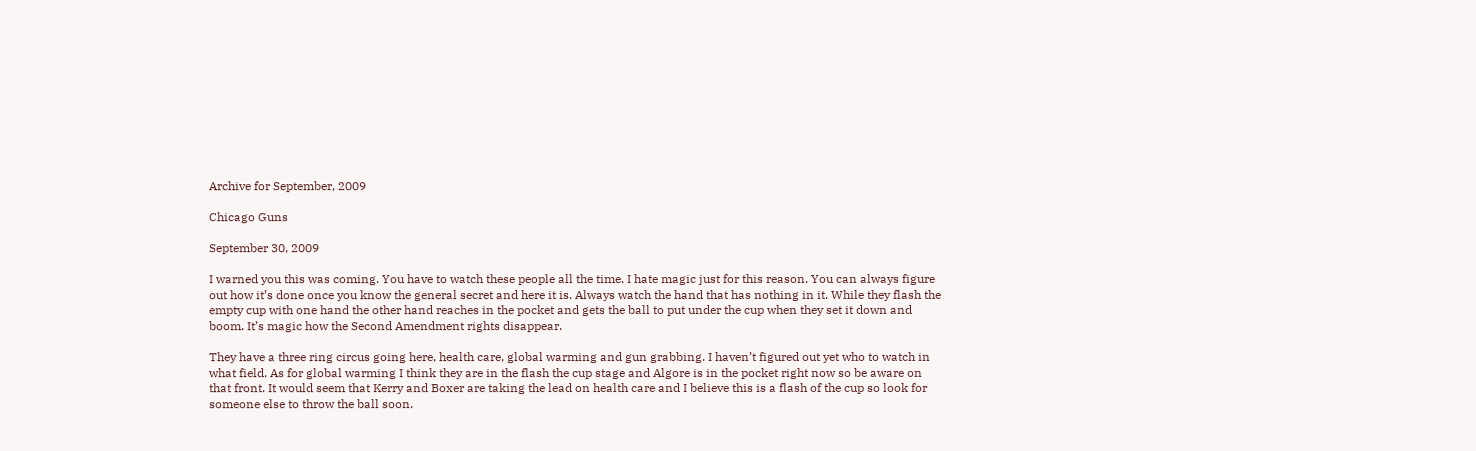Archive for September, 2009

Chicago Guns

September 30, 2009

I warned you this was coming. You have to watch these people all the time. I hate magic just for this reason. You can always figure out how it’s done once you know the general secret and here it is. Always watch the hand that has nothing in it. While they flash the empty cup with one hand the other hand reaches in the pocket and gets the ball to put under the cup when they set it down and boom. It’s magic how the Second Amendment rights disappear.

They have a three ring circus going here, health care, global warming and gun grabbing. I haven’t figured out yet who to watch in what field. As for global warming I think they are in the flash the cup stage and Algore is in the pocket right now so be aware on that front. It would seem that Kerry and Boxer are taking the lead on health care and I believe this is a flash of the cup so look for someone else to throw the ball soon.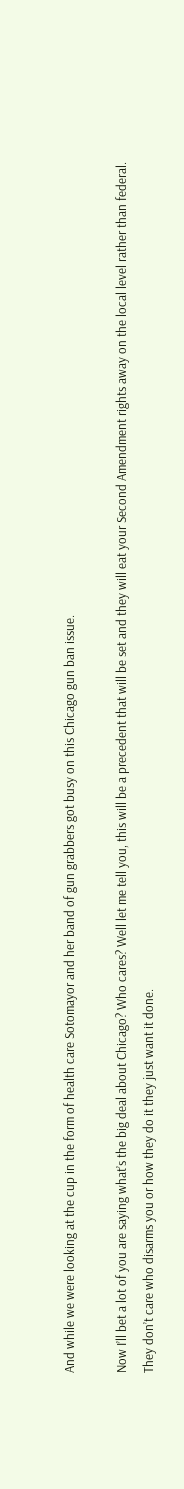And while we were looking at the cup in the form of health care Sotomayor and her band of gun grabbers got busy on this Chicago gun ban issue.

Now I’ll bet a lot of you are saying what’s the big deal about Chicago? Who cares? Well let me tell you, this will be a precedent that will be set and they will eat your Second Amendment rights away on the local level rather than federal. They don’t care who disarms you or how they do it they just want it done.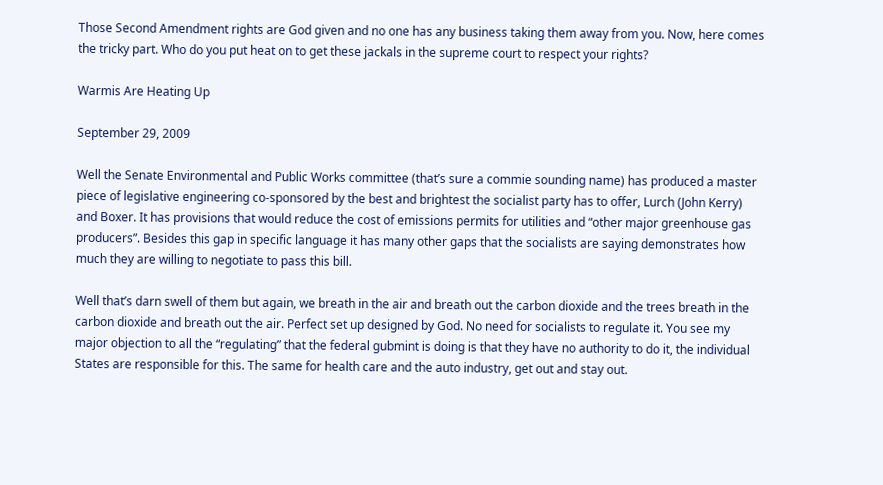Those Second Amendment rights are God given and no one has any business taking them away from you. Now, here comes the tricky part. Who do you put heat on to get these jackals in the supreme court to respect your rights?

Warmis Are Heating Up

September 29, 2009

Well the Senate Environmental and Public Works committee (that’s sure a commie sounding name) has produced a master piece of legislative engineering co-sponsored by the best and brightest the socialist party has to offer, Lurch (John Kerry) and Boxer. It has provisions that would reduce the cost of emissions permits for utilities and “other major greenhouse gas producers”. Besides this gap in specific language it has many other gaps that the socialists are saying demonstrates how much they are willing to negotiate to pass this bill.

Well that’s darn swell of them but again, we breath in the air and breath out the carbon dioxide and the trees breath in the carbon dioxide and breath out the air. Perfect set up designed by God. No need for socialists to regulate it. You see my major objection to all the “regulating” that the federal gubmint is doing is that they have no authority to do it, the individual States are responsible for this. The same for health care and the auto industry, get out and stay out.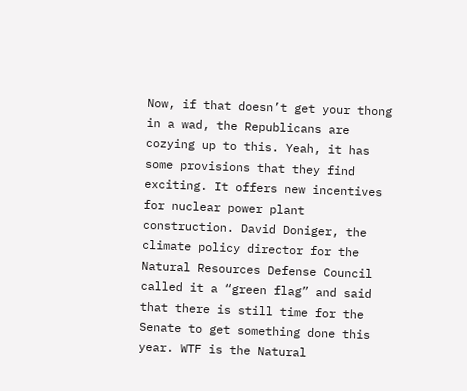Now, if that doesn’t get your thong in a wad, the Republicans are cozying up to this. Yeah, it has some provisions that they find exciting. It offers new incentives for nuclear power plant construction. David Doniger, the climate policy director for the Natural Resources Defense Council called it a “green flag” and said that there is still time for the Senate to get something done this year. WTF is the Natural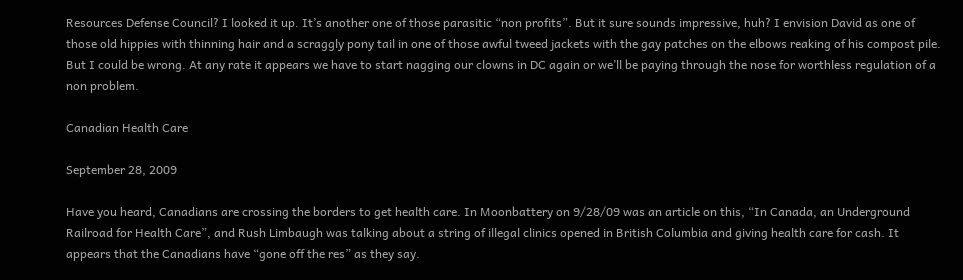Resources Defense Council? I looked it up. It’s another one of those parasitic “non profits”. But it sure sounds impressive, huh? I envision David as one of those old hippies with thinning hair and a scraggly pony tail in one of those awful tweed jackets with the gay patches on the elbows reaking of his compost pile. But I could be wrong. At any rate it appears we have to start nagging our clowns in DC again or we’ll be paying through the nose for worthless regulation of a non problem.

Canadian Health Care

September 28, 2009

Have you heard, Canadians are crossing the borders to get health care. In Moonbattery on 9/28/09 was an article on this, “In Canada, an Underground Railroad for Health Care”, and Rush Limbaugh was talking about a string of illegal clinics opened in British Columbia and giving health care for cash. It appears that the Canadians have “gone off the res” as they say.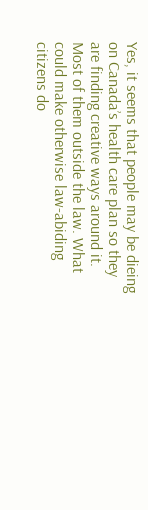Yes, it seems that people may be dieing on Canada’s health care plan so they are finding creative ways around it. Most of them outside the law. What could make otherwise law-abiding citizens do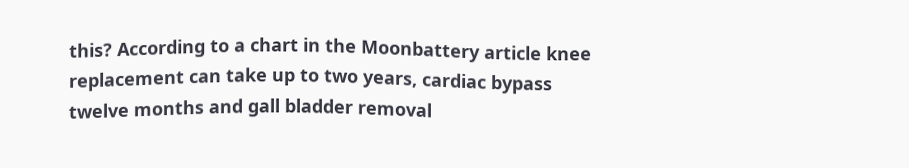this? According to a chart in the Moonbattery article knee replacement can take up to two years, cardiac bypass twelve months and gall bladder removal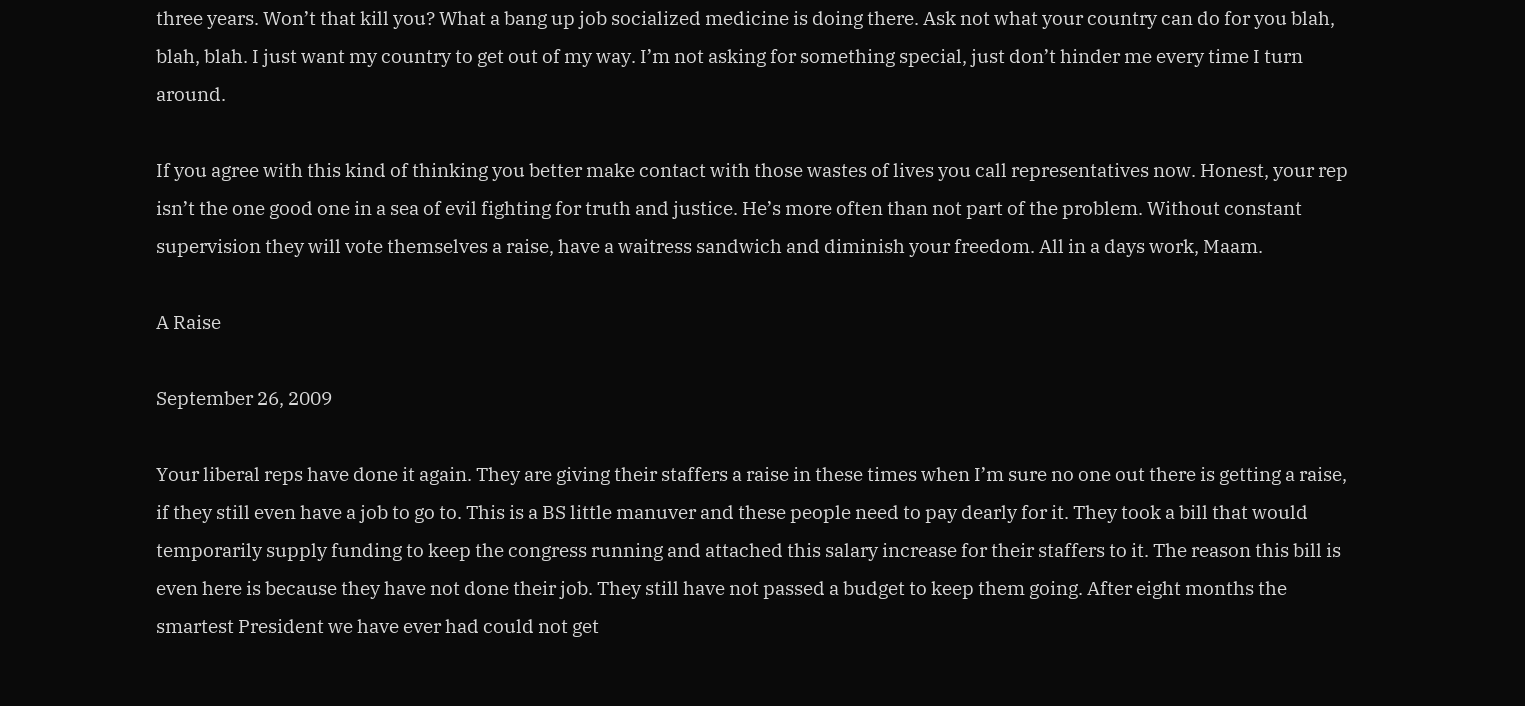three years. Won’t that kill you? What a bang up job socialized medicine is doing there. Ask not what your country can do for you blah, blah, blah. I just want my country to get out of my way. I’m not asking for something special, just don’t hinder me every time I turn around.

If you agree with this kind of thinking you better make contact with those wastes of lives you call representatives now. Honest, your rep isn’t the one good one in a sea of evil fighting for truth and justice. He’s more often than not part of the problem. Without constant supervision they will vote themselves a raise, have a waitress sandwich and diminish your freedom. All in a days work, Maam.

A Raise

September 26, 2009

Your liberal reps have done it again. They are giving their staffers a raise in these times when I’m sure no one out there is getting a raise, if they still even have a job to go to. This is a BS little manuver and these people need to pay dearly for it. They took a bill that would temporarily supply funding to keep the congress running and attached this salary increase for their staffers to it. The reason this bill is even here is because they have not done their job. They still have not passed a budget to keep them going. After eight months the smartest President we have ever had could not get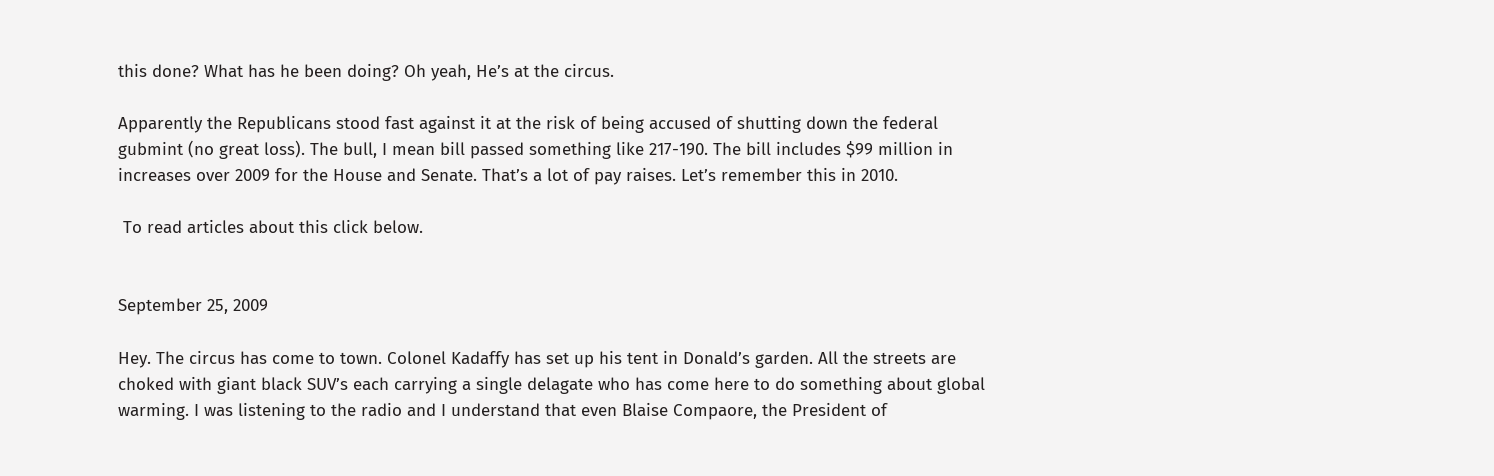this done? What has he been doing? Oh yeah, He’s at the circus.

Apparently the Republicans stood fast against it at the risk of being accused of shutting down the federal gubmint (no great loss). The bull, I mean bill passed something like 217-190. The bill includes $99 million in increases over 2009 for the House and Senate. That’s a lot of pay raises. Let’s remember this in 2010.

 To read articles about this click below.


September 25, 2009

Hey. The circus has come to town. Colonel Kadaffy has set up his tent in Donald’s garden. All the streets are choked with giant black SUV’s each carrying a single delagate who has come here to do something about global warming. I was listening to the radio and I understand that even Blaise Compaore, the President of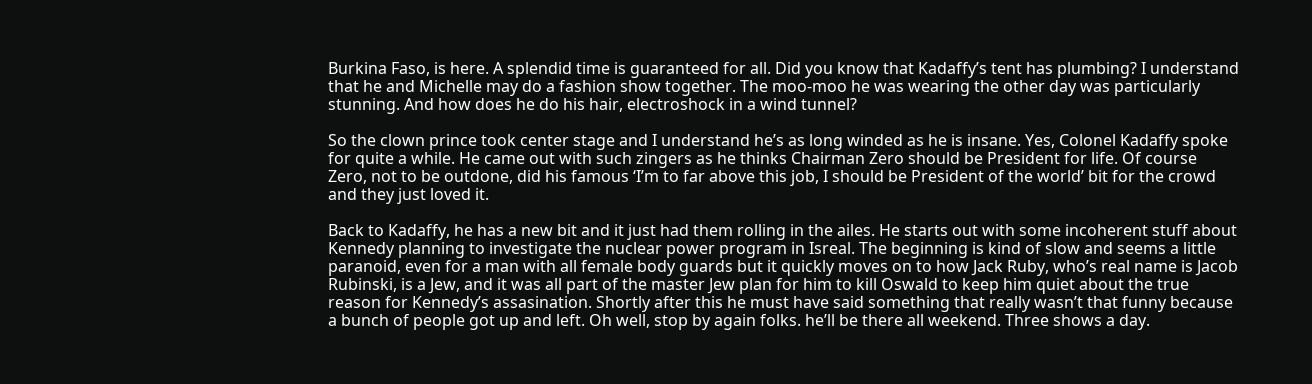Burkina Faso, is here. A splendid time is guaranteed for all. Did you know that Kadaffy’s tent has plumbing? I understand that he and Michelle may do a fashion show together. The moo-moo he was wearing the other day was particularly stunning. And how does he do his hair, electroshock in a wind tunnel?

So the clown prince took center stage and I understand he’s as long winded as he is insane. Yes, Colonel Kadaffy spoke for quite a while. He came out with such zingers as he thinks Chairman Zero should be President for life. Of course Zero, not to be outdone, did his famous ‘I’m to far above this job, I should be President of the world’ bit for the crowd and they just loved it.

Back to Kadaffy, he has a new bit and it just had them rolling in the ailes. He starts out with some incoherent stuff about Kennedy planning to investigate the nuclear power program in Isreal. The beginning is kind of slow and seems a little paranoid, even for a man with all female body guards but it quickly moves on to how Jack Ruby, who’s real name is Jacob Rubinski, is a Jew, and it was all part of the master Jew plan for him to kill Oswald to keep him quiet about the true reason for Kennedy’s assasination. Shortly after this he must have said something that really wasn’t that funny because a bunch of people got up and left. Oh well, stop by again folks. he’ll be there all weekend. Three shows a day.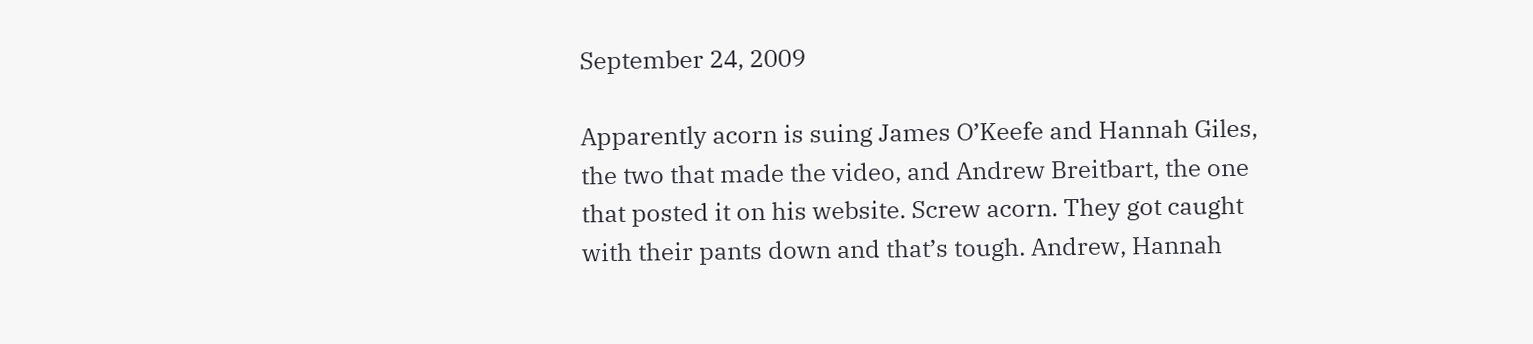September 24, 2009

Apparently acorn is suing James O’Keefe and Hannah Giles, the two that made the video, and Andrew Breitbart, the one that posted it on his website. Screw acorn. They got caught with their pants down and that’s tough. Andrew, Hannah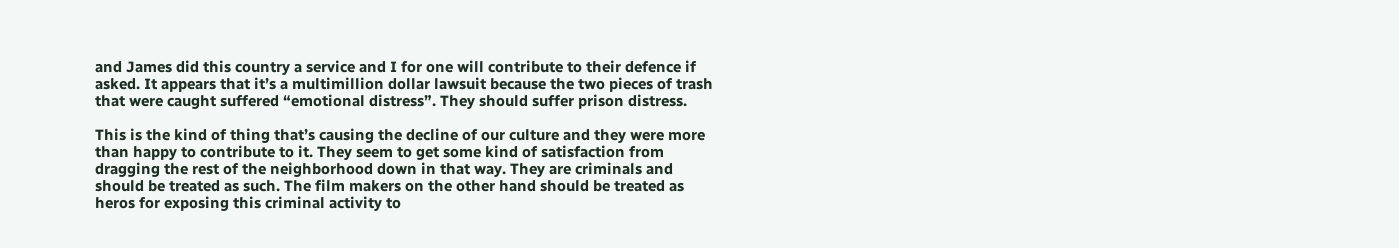and James did this country a service and I for one will contribute to their defence if asked. It appears that it’s a multimillion dollar lawsuit because the two pieces of trash that were caught suffered “emotional distress”. They should suffer prison distress.

This is the kind of thing that’s causing the decline of our culture and they were more than happy to contribute to it. They seem to get some kind of satisfaction from dragging the rest of the neighborhood down in that way. They are criminals and should be treated as such. The film makers on the other hand should be treated as heros for exposing this criminal activity to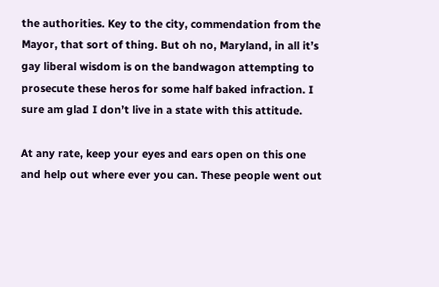the authorities. Key to the city, commendation from the Mayor, that sort of thing. But oh no, Maryland, in all it’s gay liberal wisdom is on the bandwagon attempting to prosecute these heros for some half baked infraction. I sure am glad I don’t live in a state with this attitude.

At any rate, keep your eyes and ears open on this one and help out where ever you can. These people went out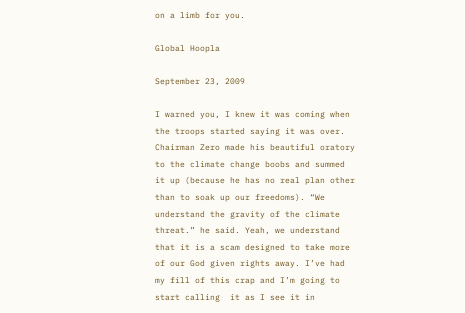on a limb for you.

Global Hoopla

September 23, 2009

I warned you, I knew it was coming when the troops started saying it was over. Chairman Zero made his beautiful oratory to the climate change boobs and summed it up (because he has no real plan other than to soak up our freedoms). “We understand the gravity of the climate threat.” he said. Yeah, we understand that it is a scam designed to take more of our God given rights away. I’ve had my fill of this crap and I’m going to start calling  it as I see it in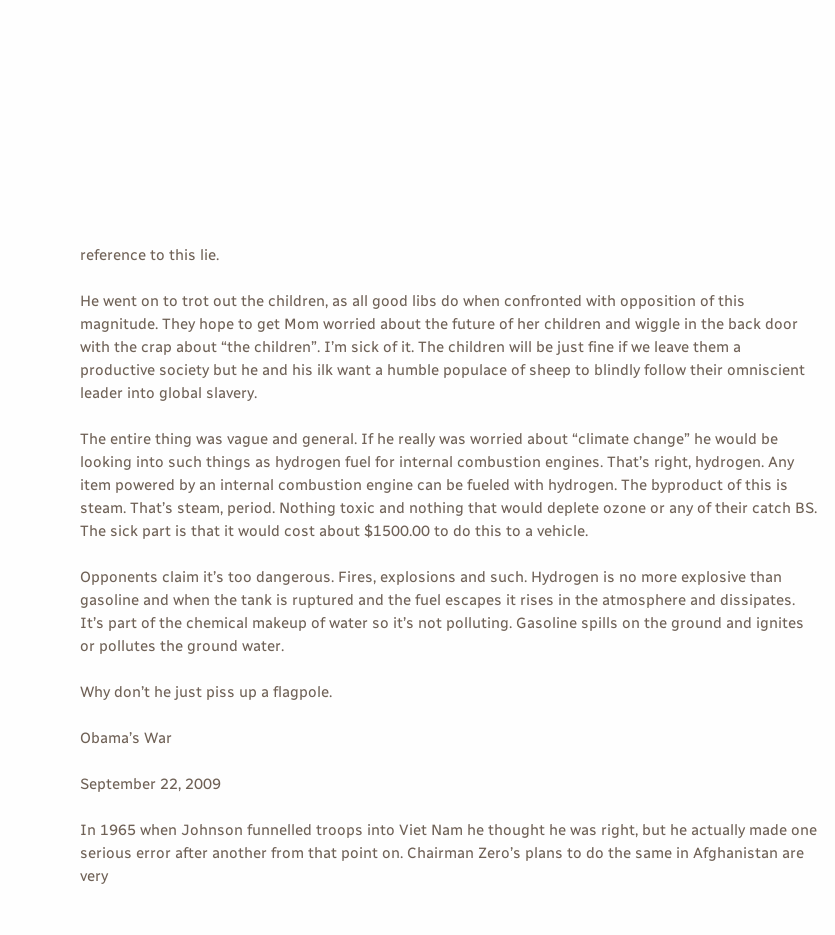reference to this lie.

He went on to trot out the children, as all good libs do when confronted with opposition of this magnitude. They hope to get Mom worried about the future of her children and wiggle in the back door with the crap about “the children”. I’m sick of it. The children will be just fine if we leave them a productive society but he and his ilk want a humble populace of sheep to blindly follow their omniscient leader into global slavery.

The entire thing was vague and general. If he really was worried about “climate change” he would be looking into such things as hydrogen fuel for internal combustion engines. That’s right, hydrogen. Any item powered by an internal combustion engine can be fueled with hydrogen. The byproduct of this is steam. That’s steam, period. Nothing toxic and nothing that would deplete ozone or any of their catch BS. The sick part is that it would cost about $1500.00 to do this to a vehicle.

Opponents claim it’s too dangerous. Fires, explosions and such. Hydrogen is no more explosive than gasoline and when the tank is ruptured and the fuel escapes it rises in the atmosphere and dissipates. It’s part of the chemical makeup of water so it’s not polluting. Gasoline spills on the ground and ignites or pollutes the ground water.

Why don’t he just piss up a flagpole.

Obama’s War

September 22, 2009

In 1965 when Johnson funnelled troops into Viet Nam he thought he was right, but he actually made one serious error after another from that point on. Chairman Zero’s plans to do the same in Afghanistan are very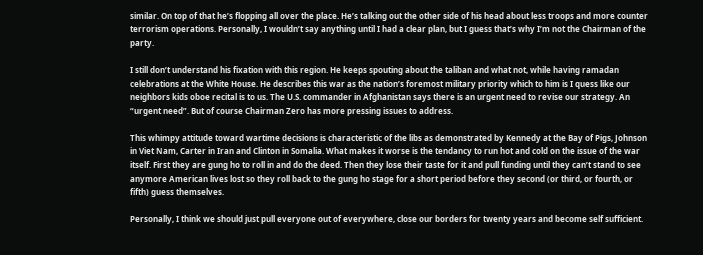similar. On top of that he’s flopping all over the place. He’s talking out the other side of his head about less troops and more counter terrorism operations. Personally, I wouldn’t say anything until I had a clear plan, but I guess that’s why I’m not the Chairman of the party.

I still don’t understand his fixation with this region. He keeps spouting about the taliban and what not, while having ramadan celebrations at the White House. He describes this war as the nation’s foremost military priority which to him is I quess like our neighbors kids oboe recital is to us. The U.S. commander in Afghanistan says there is an urgent need to revise our strategy. An “urgent need”. But of course Chairman Zero has more pressing issues to address.

This whimpy attitude toward wartime decisions is characteristic of the libs as demonstrated by Kennedy at the Bay of Pigs, Johnson in Viet Nam, Carter in Iran and Clinton in Somalia. What makes it worse is the tendancy to run hot and cold on the issue of the war itself. First they are gung ho to roll in and do the deed. Then they lose their taste for it and pull funding until they can’t stand to see anymore American lives lost so they roll back to the gung ho stage for a short period before they second (or third, or fourth, or fifth) guess themselves.

Personally, I think we should just pull everyone out of everywhere, close our borders for twenty years and become self sufficient.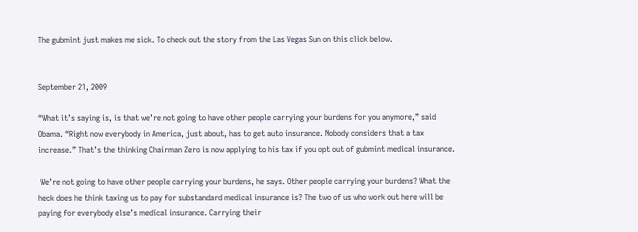The gubmint just makes me sick. To check out the story from the Las Vegas Sun on this click below.


September 21, 2009

“What it’s saying is, is that we’re not going to have other people carrying your burdens for you anymore,” said Obama. “Right now everybody in America, just about, has to get auto insurance. Nobody considers that a tax increase.” That’s the thinking Chairman Zero is now applying to his tax if you opt out of gubmint medical insurance.

 We’re not going to have other people carrying your burdens, he says. Other people carrying your burdens? What the heck does he think taxing us to pay for substandard medical insurance is? The two of us who work out here will be paying for everybody else’s medical insurance. Carrying their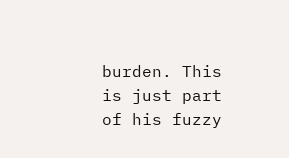burden. This is just part of his fuzzy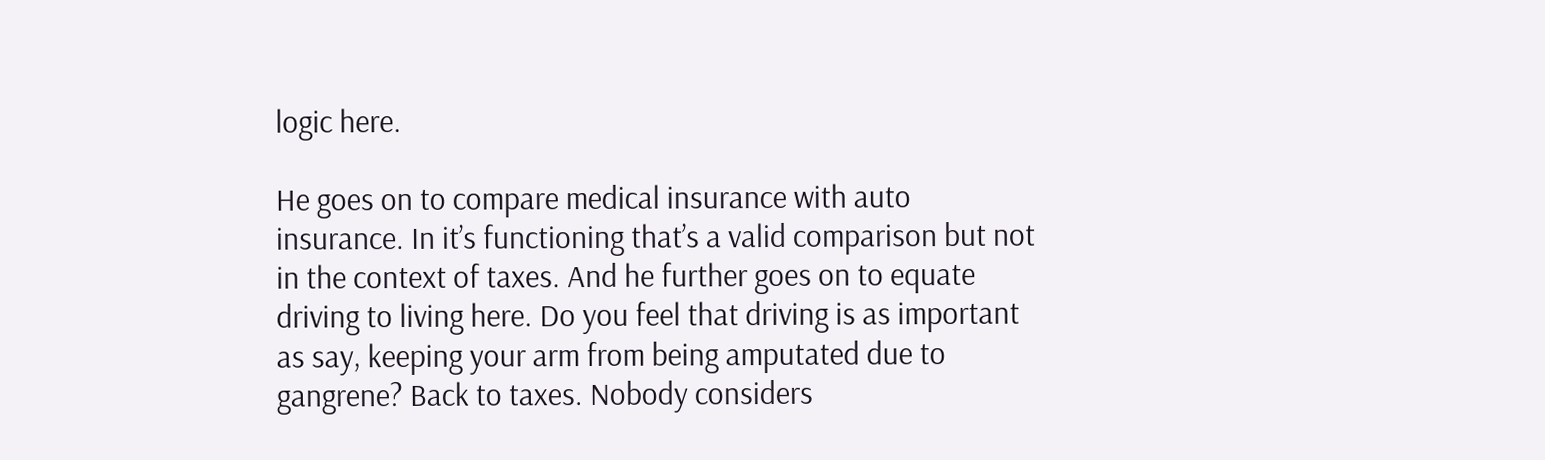logic here.

He goes on to compare medical insurance with auto insurance. In it’s functioning that’s a valid comparison but not in the context of taxes. And he further goes on to equate driving to living here. Do you feel that driving is as important as say, keeping your arm from being amputated due to gangrene? Back to taxes. Nobody considers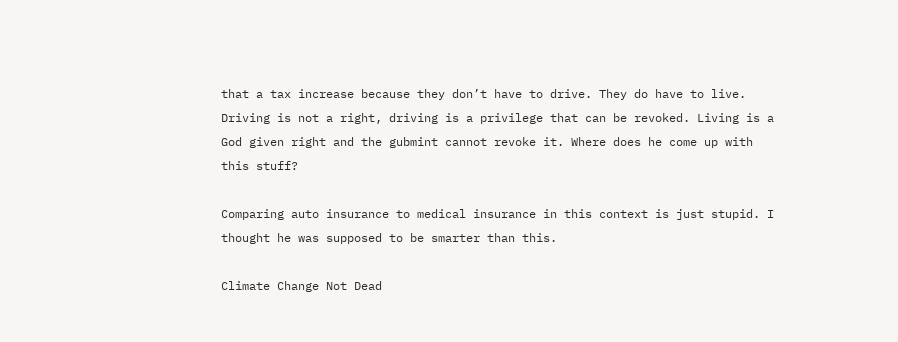that a tax increase because they don’t have to drive. They do have to live. Driving is not a right, driving is a privilege that can be revoked. Living is a God given right and the gubmint cannot revoke it. Where does he come up with this stuff?

Comparing auto insurance to medical insurance in this context is just stupid. I thought he was supposed to be smarter than this.

Climate Change Not Dead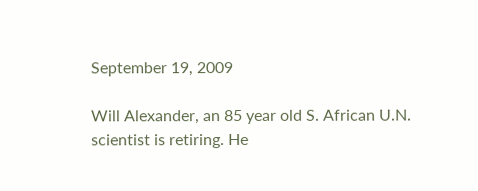September 19, 2009

Will Alexander, an 85 year old S. African U.N. scientist is retiring. He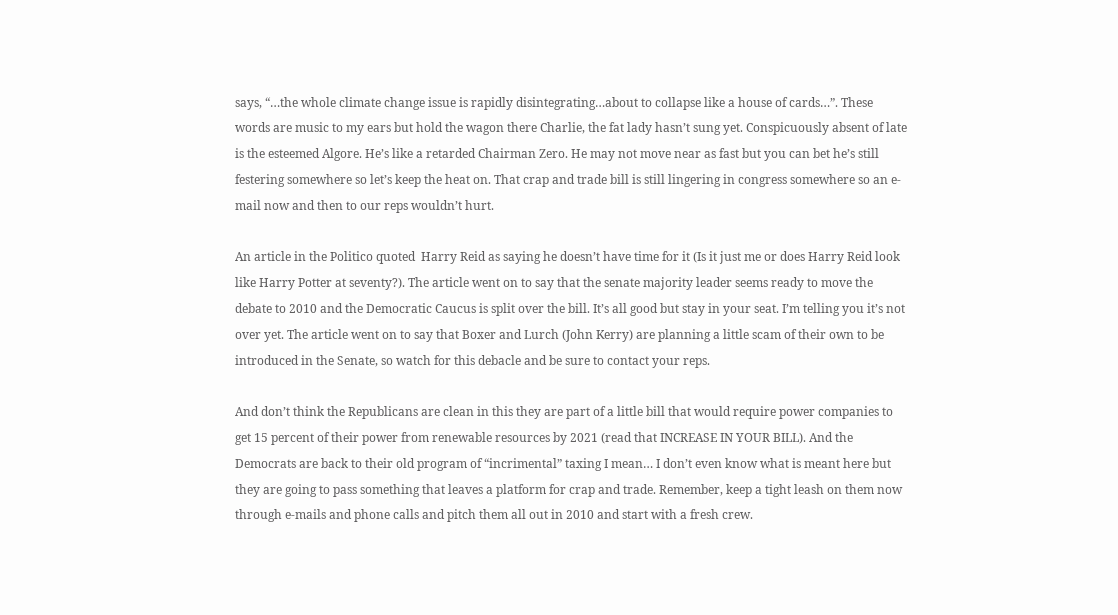says, “…the whole climate change issue is rapidly disintegrating…about to collapse like a house of cards…”. These words are music to my ears but hold the wagon there Charlie, the fat lady hasn’t sung yet. Conspicuously absent of late is the esteemed Algore. He’s like a retarded Chairman Zero. He may not move near as fast but you can bet he’s still festering somewhere so let’s keep the heat on. That crap and trade bill is still lingering in congress somewhere so an e-mail now and then to our reps wouldn’t hurt.

An article in the Politico quoted  Harry Reid as saying he doesn’t have time for it (Is it just me or does Harry Reid look like Harry Potter at seventy?). The article went on to say that the senate majority leader seems ready to move the debate to 2010 and the Democratic Caucus is split over the bill. It’s all good but stay in your seat. I’m telling you it’s not over yet. The article went on to say that Boxer and Lurch (John Kerry) are planning a little scam of their own to be introduced in the Senate, so watch for this debacle and be sure to contact your reps.

And don’t think the Republicans are clean in this they are part of a little bill that would require power companies to get 15 percent of their power from renewable resources by 2021 (read that INCREASE IN YOUR BILL). And the Democrats are back to their old program of “incrimental” taxing I mean… I don’t even know what is meant here but they are going to pass something that leaves a platform for crap and trade. Remember, keep a tight leash on them now through e-mails and phone calls and pitch them all out in 2010 and start with a fresh crew.